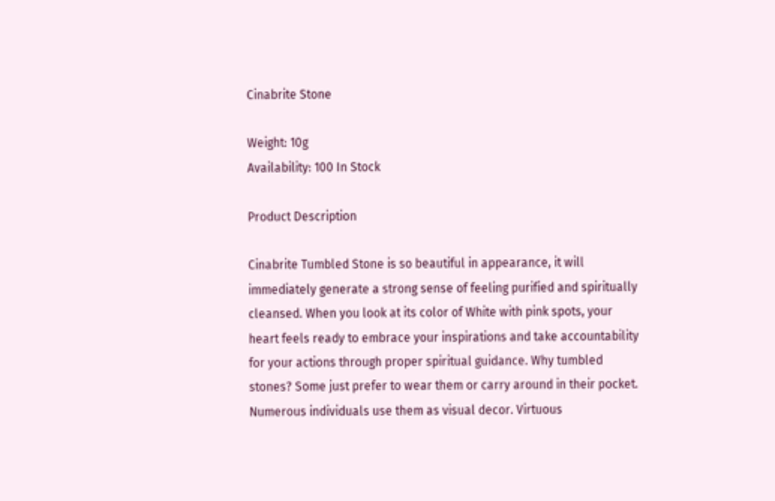Cinabrite Stone

Weight: 10g
Availability: 100 In Stock

Product Description

Cinabrite Tumbled Stone is so beautiful in appearance, it will immediately generate a strong sense of feeling purified and spiritually cleansed. When you look at its color of White with pink spots, your heart feels ready to embrace your inspirations and take accountability for your actions through proper spiritual guidance. Why tumbled stones? Some just prefer to wear them or carry around in their pocket. Numerous individuals use them as visual decor. Virtuous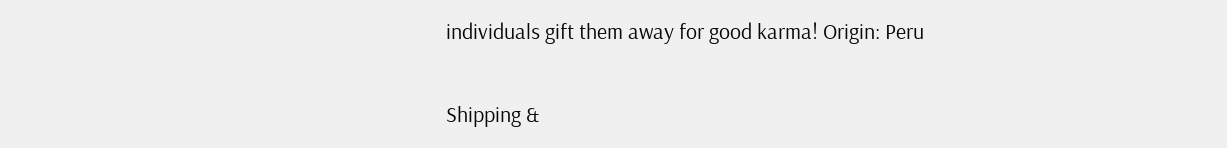individuals gift them away for good karma! Origin: Peru

Shipping &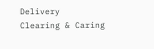Delivery
Clearing & Caring